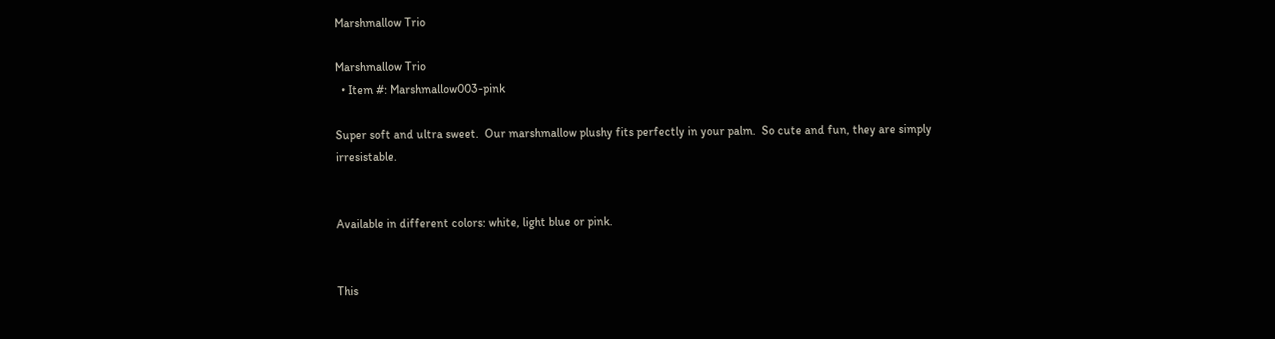Marshmallow Trio

Marshmallow Trio
  • Item #: Marshmallow003-pink

Super soft and ultra sweet.  Our marshmallow plushy fits perfectly in your palm.  So cute and fun, they are simply irresistable.


Available in different colors: white, light blue or pink.


This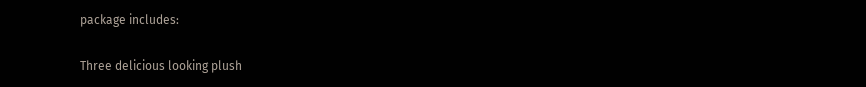package includes:

Three delicious looking plush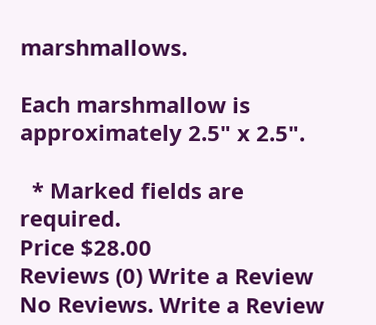marshmallows.

Each marshmallow is approximately 2.5" x 2.5".

  * Marked fields are required.
Price $28.00
Reviews (0) Write a Review
No Reviews. Write a Review